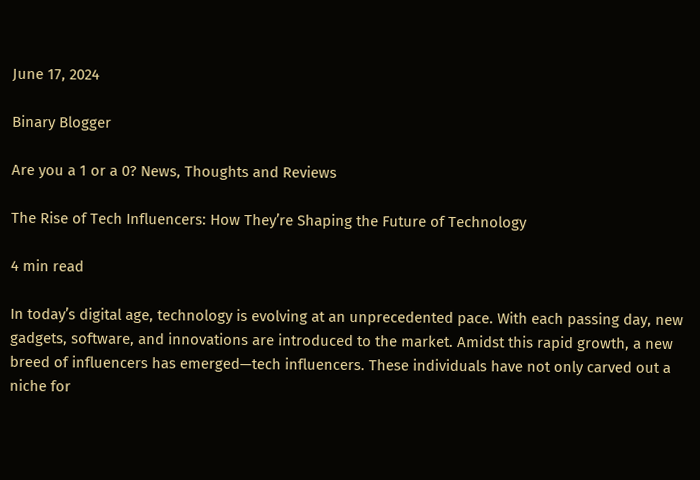June 17, 2024

Binary Blogger

Are you a 1 or a 0? News, Thoughts and Reviews

The Rise of Tech Influencers: How They’re Shaping the Future of Technology

4 min read

In today’s digital age, technology is evolving at an unprecedented pace. With each passing day, new gadgets, software, and innovations are introduced to the market. Amidst this rapid growth, a new breed of influencers has emerged—tech influencers. These individuals have not only carved out a niche for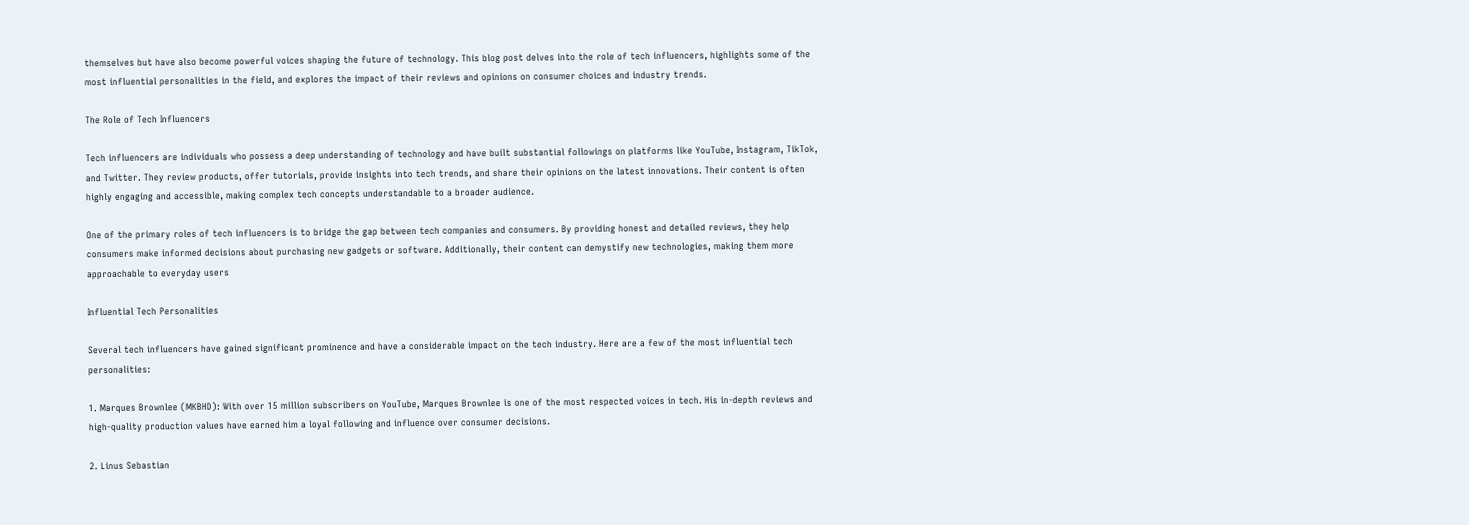themselves but have also become powerful voices shaping the future of technology. This blog post delves into the role of tech influencers, highlights some of the most influential personalities in the field, and explores the impact of their reviews and opinions on consumer choices and industry trends.

The Role of Tech Influencers

Tech influencers are individuals who possess a deep understanding of technology and have built substantial followings on platforms like YouTube, Instagram, TikTok, and Twitter. They review products, offer tutorials, provide insights into tech trends, and share their opinions on the latest innovations. Their content is often highly engaging and accessible, making complex tech concepts understandable to a broader audience.

One of the primary roles of tech influencers is to bridge the gap between tech companies and consumers. By providing honest and detailed reviews, they help consumers make informed decisions about purchasing new gadgets or software. Additionally, their content can demystify new technologies, making them more approachable to everyday users

Influential Tech Personalities

Several tech influencers have gained significant prominence and have a considerable impact on the tech industry. Here are a few of the most influential tech personalities:

1. Marques Brownlee (MKBHD): With over 15 million subscribers on YouTube, Marques Brownlee is one of the most respected voices in tech. His in-depth reviews and high-quality production values have earned him a loyal following and influence over consumer decisions.

2. Linus Sebastian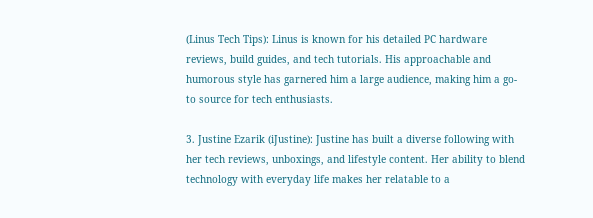(Linus Tech Tips): Linus is known for his detailed PC hardware reviews, build guides, and tech tutorials. His approachable and humorous style has garnered him a large audience, making him a go-to source for tech enthusiasts.

3. Justine Ezarik (iJustine): Justine has built a diverse following with her tech reviews, unboxings, and lifestyle content. Her ability to blend technology with everyday life makes her relatable to a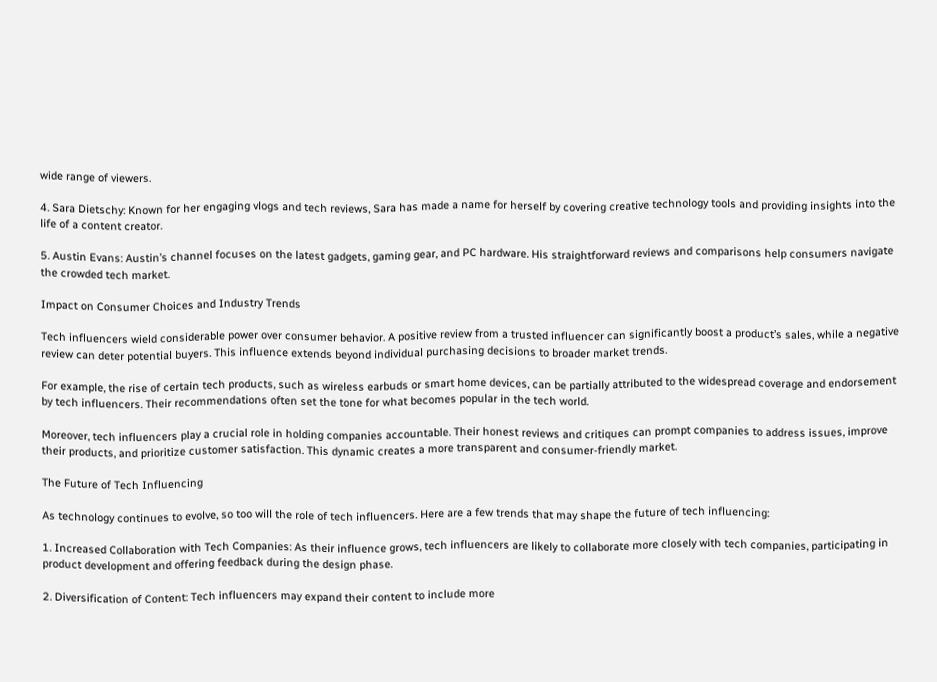wide range of viewers.

4. Sara Dietschy: Known for her engaging vlogs and tech reviews, Sara has made a name for herself by covering creative technology tools and providing insights into the life of a content creator.

5. Austin Evans: Austin’s channel focuses on the latest gadgets, gaming gear, and PC hardware. His straightforward reviews and comparisons help consumers navigate the crowded tech market.

Impact on Consumer Choices and Industry Trends

Tech influencers wield considerable power over consumer behavior. A positive review from a trusted influencer can significantly boost a product’s sales, while a negative review can deter potential buyers. This influence extends beyond individual purchasing decisions to broader market trends.

For example, the rise of certain tech products, such as wireless earbuds or smart home devices, can be partially attributed to the widespread coverage and endorsement by tech influencers. Their recommendations often set the tone for what becomes popular in the tech world.

Moreover, tech influencers play a crucial role in holding companies accountable. Their honest reviews and critiques can prompt companies to address issues, improve their products, and prioritize customer satisfaction. This dynamic creates a more transparent and consumer-friendly market.

The Future of Tech Influencing

As technology continues to evolve, so too will the role of tech influencers. Here are a few trends that may shape the future of tech influencing:

1. Increased Collaboration with Tech Companies: As their influence grows, tech influencers are likely to collaborate more closely with tech companies, participating in product development and offering feedback during the design phase.

2. Diversification of Content: Tech influencers may expand their content to include more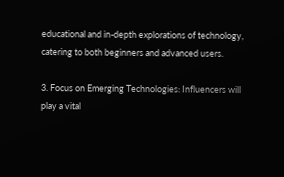educational and in-depth explorations of technology, catering to both beginners and advanced users.

3. Focus on Emerging Technologies: Influencers will play a vital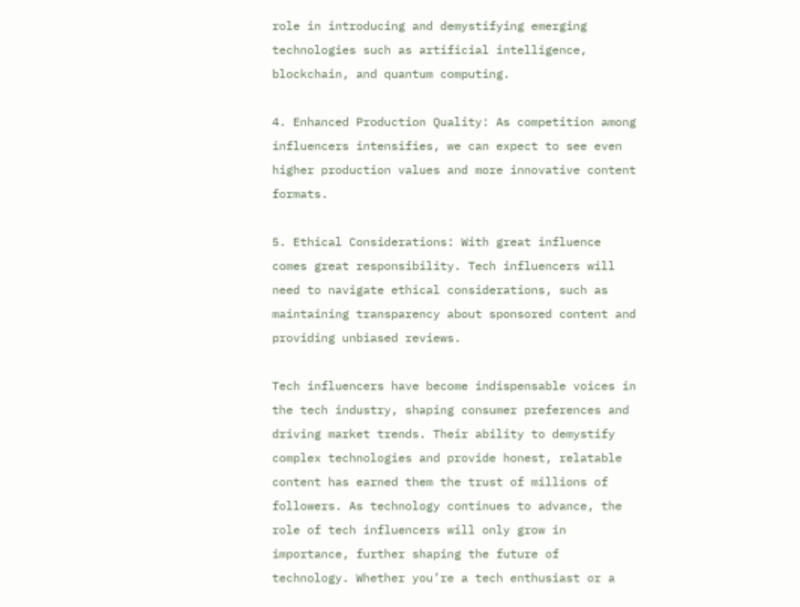role in introducing and demystifying emerging technologies such as artificial intelligence, blockchain, and quantum computing.

4. Enhanced Production Quality: As competition among influencers intensifies, we can expect to see even higher production values and more innovative content formats.

5. Ethical Considerations: With great influence comes great responsibility. Tech influencers will need to navigate ethical considerations, such as maintaining transparency about sponsored content and providing unbiased reviews.

Tech influencers have become indispensable voices in the tech industry, shaping consumer preferences and driving market trends. Their ability to demystify complex technologies and provide honest, relatable content has earned them the trust of millions of followers. As technology continues to advance, the role of tech influencers will only grow in importance, further shaping the future of technology. Whether you’re a tech enthusiast or a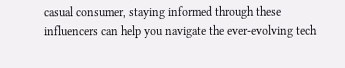casual consumer, staying informed through these influencers can help you navigate the ever-evolving tech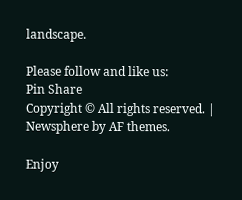landscape.

Please follow and like us:
Pin Share
Copyright © All rights reserved. | Newsphere by AF themes.

Enjoy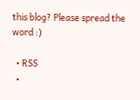this blog? Please spread the word :)

  • RSS
  •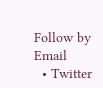Follow by Email
  • Twitter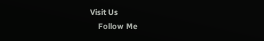Visit Us
    Follow Me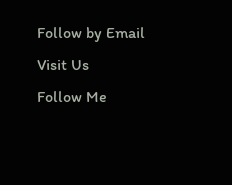Follow by Email
Visit Us
Follow Me